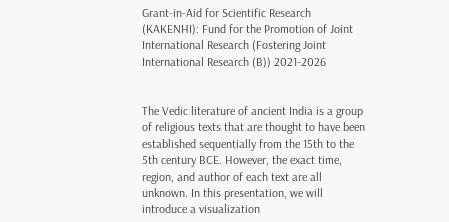Grant-in-Aid for Scientific Research (KAKENHI): Fund for the Promotion of Joint International Research (Fostering Joint International Research (B)) 2021-2026


The Vedic literature of ancient India is a group of religious texts that are thought to have been established sequentially from the 15th to the 5th century BCE. However, the exact time, region, and author of each text are all unknown. In this presentation, we will introduce a visualization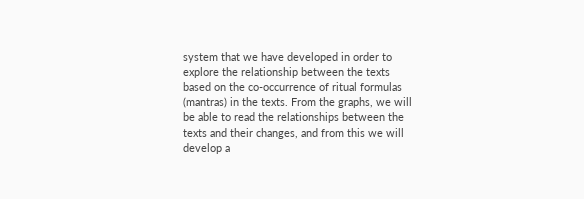system that we have developed in order to explore the relationship between the texts based on the co-occurrence of ritual formulas (mantras) in the texts. From the graphs, we will be able to read the relationships between the texts and their changes, and from this we will develop a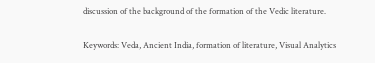discussion of the background of the formation of the Vedic literature.

Keywords: Veda, Ancient India, formation of literature, Visual Analytics